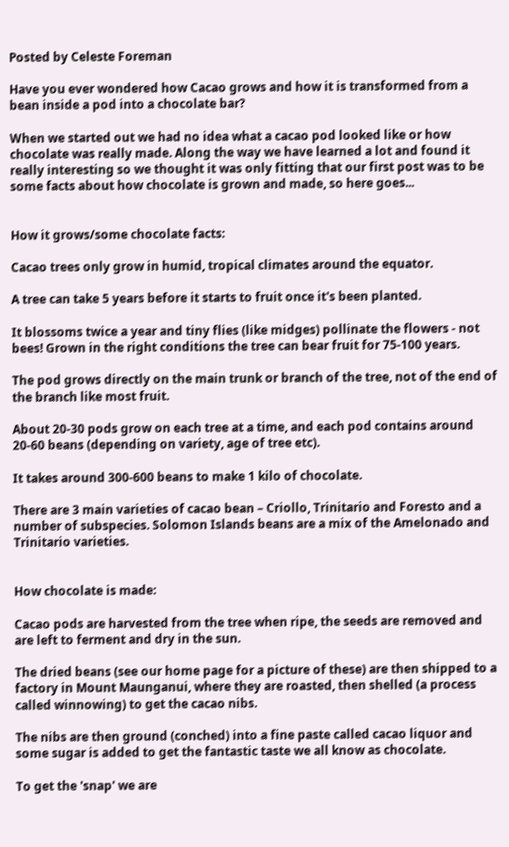Posted by Celeste Foreman

Have you ever wondered how Cacao grows and how it is transformed from a bean inside a pod into a chocolate bar?

When we started out we had no idea what a cacao pod looked like or how chocolate was really made. Along the way we have learned a lot and found it really interesting so we thought it was only fitting that our first post was to be some facts about how chocolate is grown and made, so here goes...


How it grows/some chocolate facts:

Cacao trees only grow in humid, tropical climates around the equator.

A tree can take 5 years before it starts to fruit once it's been planted.

It blossoms twice a year and tiny flies (like midges) pollinate the flowers - not bees! Grown in the right conditions the tree can bear fruit for 75-100 years.

The pod grows directly on the main trunk or branch of the tree, not of the end of the branch like most fruit.

About 20-30 pods grow on each tree at a time, and each pod contains around 20-60 beans (depending on variety, age of tree etc).

It takes around 300-600 beans to make 1 kilo of chocolate.

There are 3 main varieties of cacao bean – Criollo, Trinitario and Foresto and a number of subspecies. Solomon Islands beans are a mix of the Amelonado and Trinitario varieties.


How chocolate is made:

Cacao pods are harvested from the tree when ripe, the seeds are removed and are left to ferment and dry in the sun.

The dried beans (see our home page for a picture of these) are then shipped to a factory in Mount Maunganui, where they are roasted, then shelled (a process called winnowing) to get the cacao nibs.

The nibs are then ground (conched) into a fine paste called cacao liquor and some sugar is added to get the fantastic taste we all know as chocolate.

To get the 'snap' we are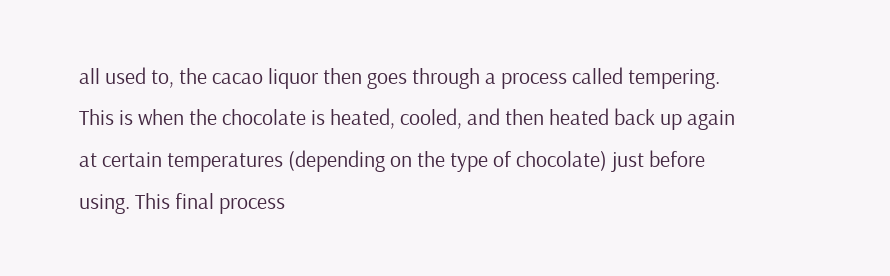all used to, the cacao liquor then goes through a process called tempering. This is when the chocolate is heated, cooled, and then heated back up again at certain temperatures (depending on the type of chocolate) just before using. This final process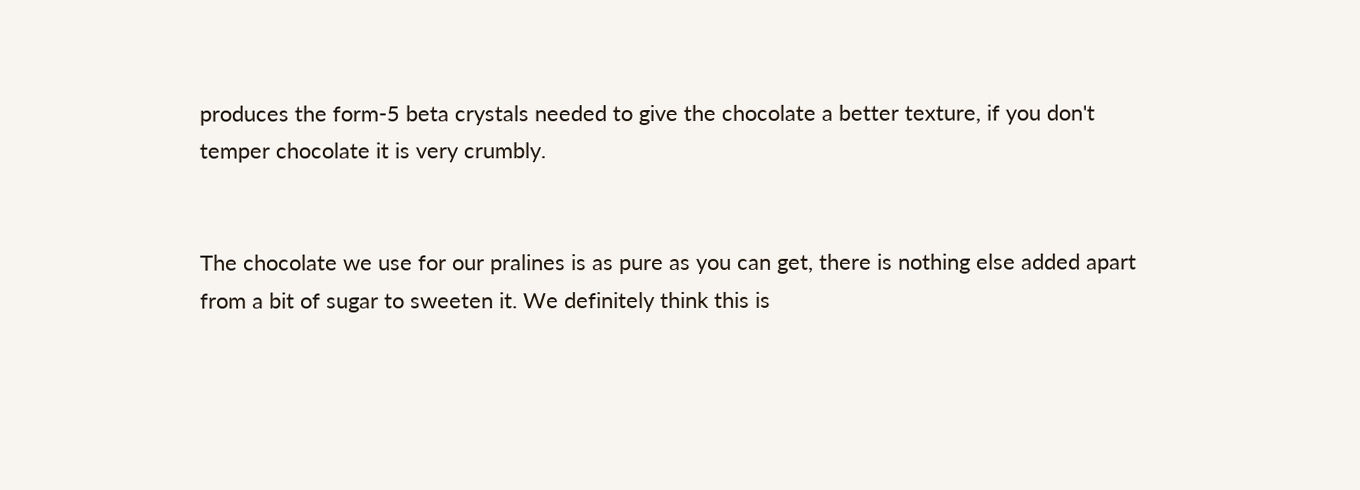produces the form-5 beta crystals needed to give the chocolate a better texture, if you don't temper chocolate it is very crumbly.


The chocolate we use for our pralines is as pure as you can get, there is nothing else added apart from a bit of sugar to sweeten it. We definitely think this is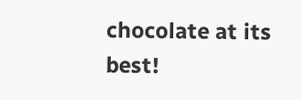chocolate at its best!